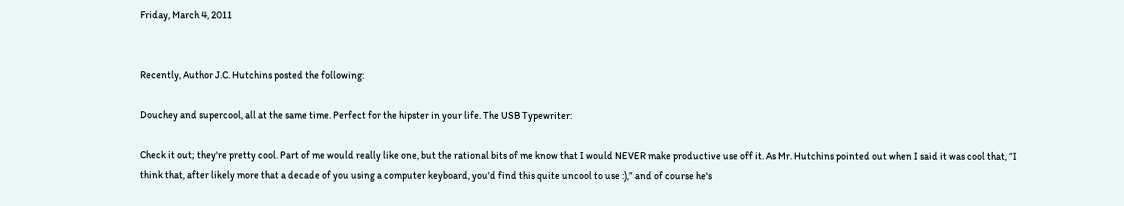Friday, March 4, 2011


Recently, Author J.C. Hutchins posted the following:

Douchey and supercool, all at the same time. Perfect for the hipster in your life. The USB Typewriter:

Check it out; they're pretty cool. Part of me would really like one, but the rational bits of me know that I would NEVER make productive use off it. As Mr. Hutchins pointed out when I said it was cool that, “I think that, after likely more that a decade of you using a computer keyboard, you'd find this quite uncool to use :),” and of course he's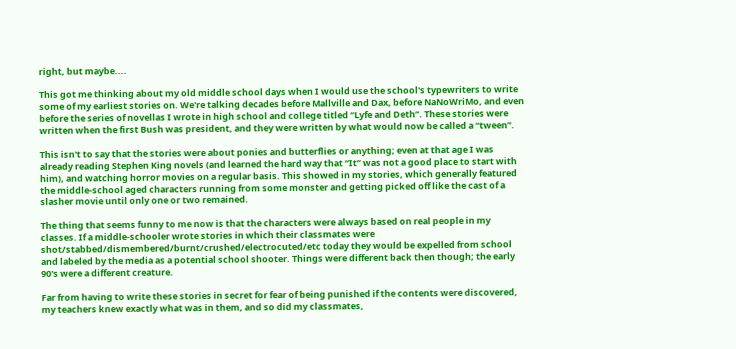right, but maybe....

This got me thinking about my old middle school days when I would use the school's typewriters to write some of my earliest stories on. We're talking decades before Mallville and Dax, before NaNoWriMo, and even before the series of novellas I wrote in high school and college titled “Lyfe and Deth”. These stories were written when the first Bush was president, and they were written by what would now be called a “tween”.

This isn't to say that the stories were about ponies and butterflies or anything; even at that age I was already reading Stephen King novels (and learned the hard way that “It” was not a good place to start with him), and watching horror movies on a regular basis. This showed in my stories, which generally featured the middle-school aged characters running from some monster and getting picked off like the cast of a slasher movie until only one or two remained.

The thing that seems funny to me now is that the characters were always based on real people in my classes. If a middle-schooler wrote stories in which their classmates were shot/stabbed/dismembered/burnt/crushed/electrocuted/etc today they would be expelled from school and labeled by the media as a potential school shooter. Things were different back then though; the early 90's were a different creature.

Far from having to write these stories in secret for fear of being punished if the contents were discovered, my teachers knew exactly what was in them, and so did my classmates,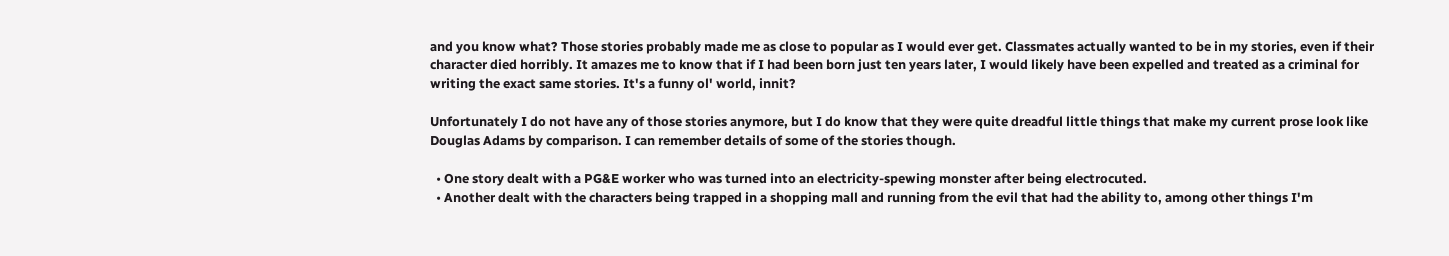and you know what? Those stories probably made me as close to popular as I would ever get. Classmates actually wanted to be in my stories, even if their character died horribly. It amazes me to know that if I had been born just ten years later, I would likely have been expelled and treated as a criminal for writing the exact same stories. It's a funny ol' world, innit?

Unfortunately I do not have any of those stories anymore, but I do know that they were quite dreadful little things that make my current prose look like Douglas Adams by comparison. I can remember details of some of the stories though.

  • One story dealt with a PG&E worker who was turned into an electricity-spewing monster after being electrocuted.
  • Another dealt with the characters being trapped in a shopping mall and running from the evil that had the ability to, among other things I'm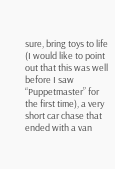sure, bring toys to life (I would like to point out that this was well before I saw “Puppetmaster” for the first time), a very short car chase that ended with a van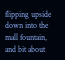flipping upside down into the mall fountain, and bit about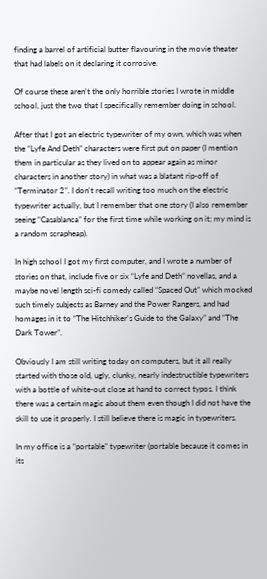finding a barrel of artificial butter flavouring in the movie theater that had labels on it declaring it corrosive.

Of course these aren't the only horrible stories I wrote in middle school, just the two that I specifically remember doing in school.

After that I got an electric typewriter of my own, which was when the “Lyfe And Deth” characters were first put on paper (I mention them in particular as they lived on to appear again as minor characters in another story) in what was a blatant rip-off of “Terminator 2”. I don't recall writing too much on the electric typewriter actually, but I remember that one story (I also remember seeing “Casablanca” for the first time while working on it; my mind is a random scrapheap).

In high school I got my first computer, and I wrote a number of stories on that, include five or six “Lyfe and Deth” novellas, and a maybe novel length sci-fi comedy called “Spaced Out” which mocked such timely subjects as Barney and the Power Rangers, and had homages in it to “The Hitchhiker's Guide to the Galaxy” and “The Dark Tower”.

Obviously I am still writing today on computers, but it all really started with those old, ugly, clunky, nearly indestructible typewriters with a bottle of white-out close at hand to correct typos. I think there was a certain magic about them even though I did not have the skill to use it properly. I still believe there is magic in typewriters.

In my office is a “portable” typewriter (portable because it comes in its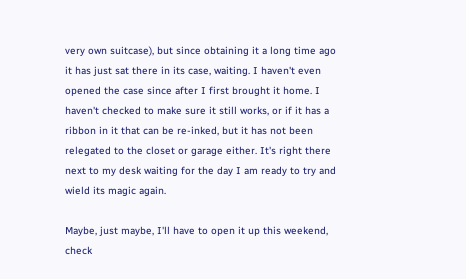very own suitcase), but since obtaining it a long time ago it has just sat there in its case, waiting. I haven't even opened the case since after I first brought it home. I haven't checked to make sure it still works, or if it has a ribbon in it that can be re-inked, but it has not been relegated to the closet or garage either. It's right there next to my desk waiting for the day I am ready to try and wield its magic again.

Maybe, just maybe, I'll have to open it up this weekend, check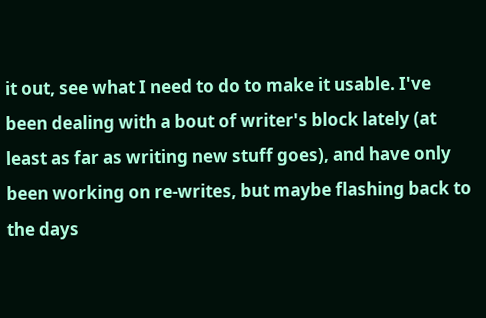it out, see what I need to do to make it usable. I've been dealing with a bout of writer's block lately (at least as far as writing new stuff goes), and have only been working on re-writes, but maybe flashing back to the days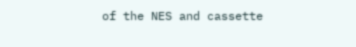of the NES and cassette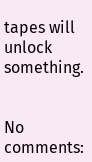tapes will unlock something.


No comments: